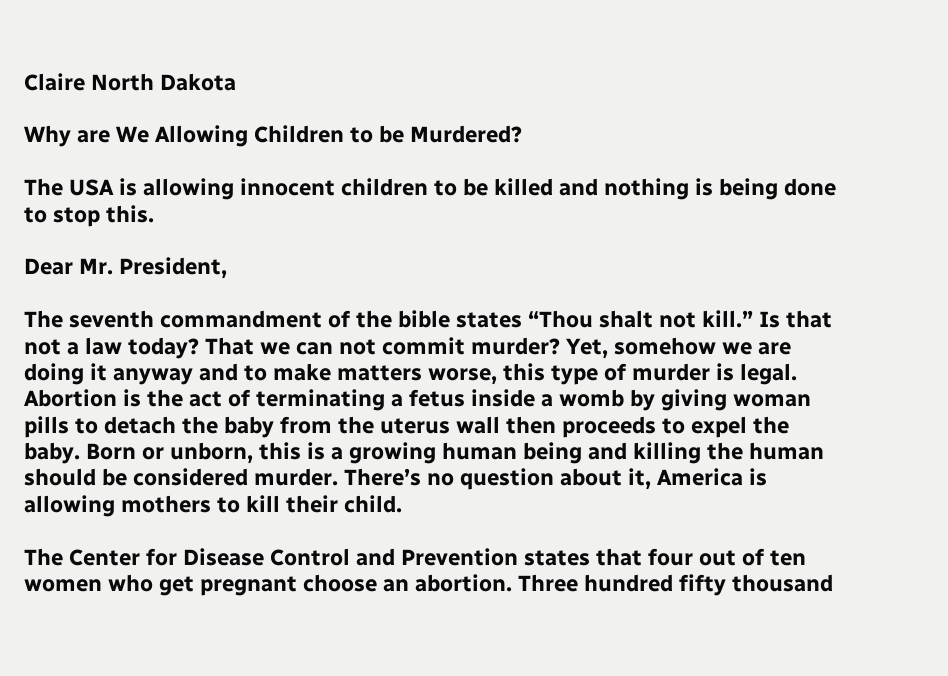Claire North Dakota

Why are We Allowing Children to be Murdered?

The USA is allowing innocent children to be killed and nothing is being done to stop this.

Dear Mr. President,

The seventh commandment of the bible states “Thou shalt not kill.” Is that not a law today? That we can not commit murder? Yet, somehow we are doing it anyway and to make matters worse, this type of murder is legal. Abortion is the act of terminating a fetus inside a womb by giving woman pills to detach the baby from the uterus wall then proceeds to expel the baby. Born or unborn, this is a growing human being and killing the human should be considered murder. There’s no question about it, America is allowing mothers to kill their child.

The Center for Disease Control and Prevention states that four out of ten women who get pregnant choose an abortion. Three hundred fifty thousand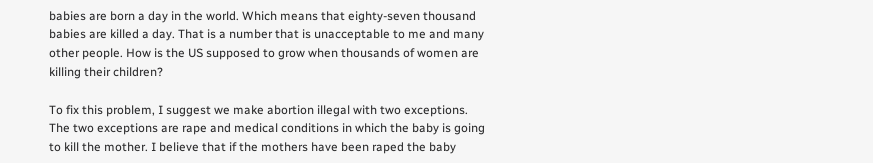babies are born a day in the world. Which means that eighty-seven thousand babies are killed a day. That is a number that is unacceptable to me and many other people. How is the US supposed to grow when thousands of women are killing their children?

To fix this problem, I suggest we make abortion illegal with two exceptions. The two exceptions are rape and medical conditions in which the baby is going to kill the mother. I believe that if the mothers have been raped the baby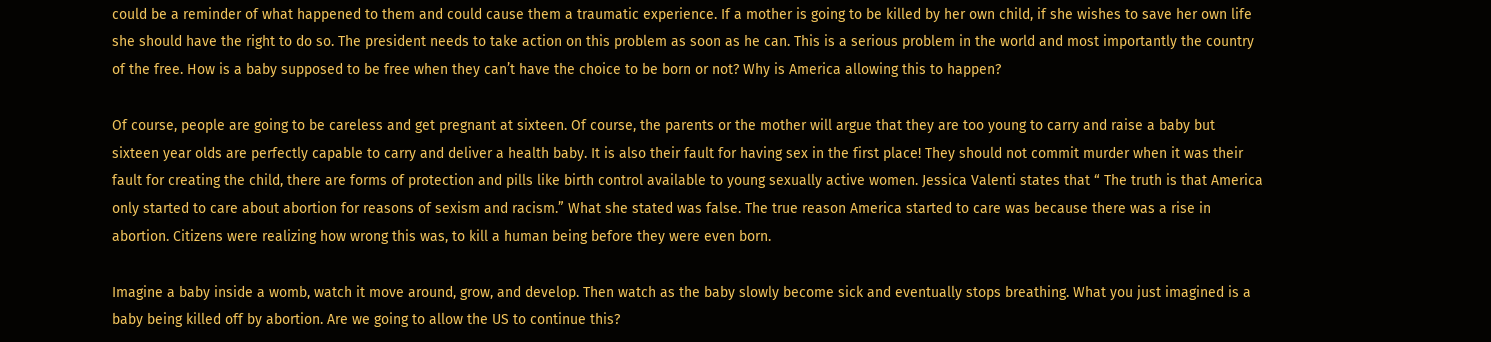could be a reminder of what happened to them and could cause them a traumatic experience. If a mother is going to be killed by her own child, if she wishes to save her own life she should have the right to do so. The president needs to take action on this problem as soon as he can. This is a serious problem in the world and most importantly the country of the free. How is a baby supposed to be free when they can’t have the choice to be born or not? Why is America allowing this to happen?

Of course, people are going to be careless and get pregnant at sixteen. Of course, the parents or the mother will argue that they are too young to carry and raise a baby but sixteen year olds are perfectly capable to carry and deliver a health baby. It is also their fault for having sex in the first place! They should not commit murder when it was their fault for creating the child, there are forms of protection and pills like birth control available to young sexually active women. Jessica Valenti states that “ The truth is that America only started to care about abortion for reasons of sexism and racism.” What she stated was false. The true reason America started to care was because there was a rise in abortion. Citizens were realizing how wrong this was, to kill a human being before they were even born.

Imagine a baby inside a womb, watch it move around, grow, and develop. Then watch as the baby slowly become sick and eventually stops breathing. What you just imagined is a baby being killed off by abortion. Are we going to allow the US to continue this?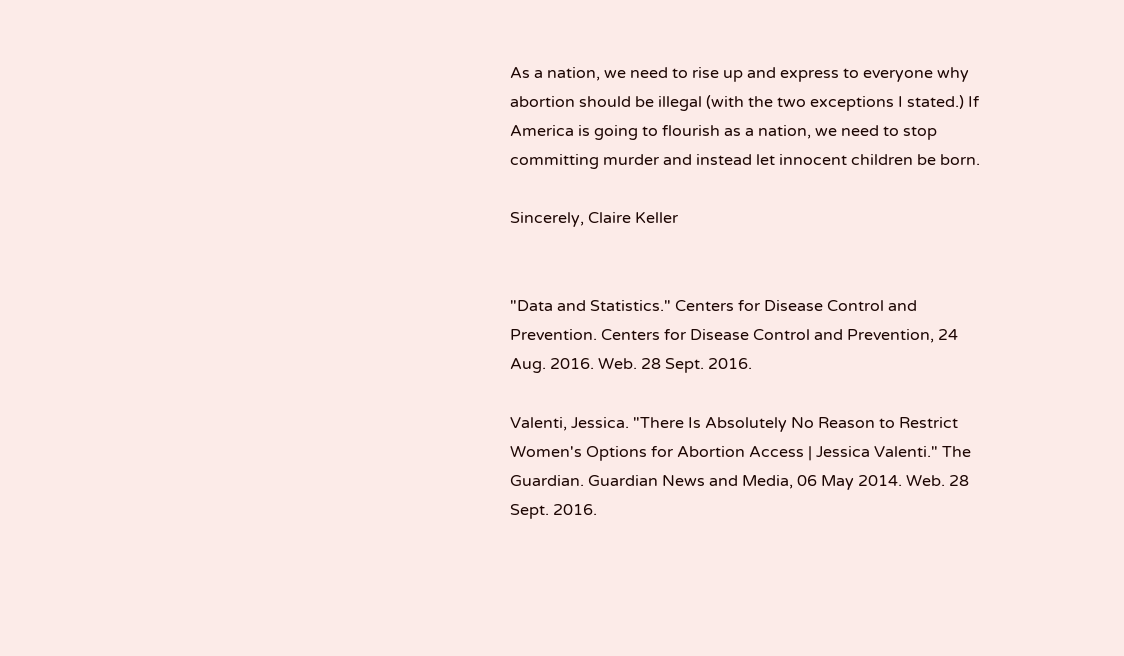As a nation, we need to rise up and express to everyone why abortion should be illegal (with the two exceptions I stated.) If America is going to flourish as a nation, we need to stop committing murder and instead let innocent children be born.

Sincerely, Claire Keller


"Data and Statistics." Centers for Disease Control and Prevention. Centers for Disease Control and Prevention, 24 Aug. 2016. Web. 28 Sept. 2016.

Valenti, Jessica. "There Is Absolutely No Reason to Restrict Women's Options for Abortion Access | Jessica Valenti." The Guardian. Guardian News and Media, 06 May 2014. Web. 28 Sept. 2016.